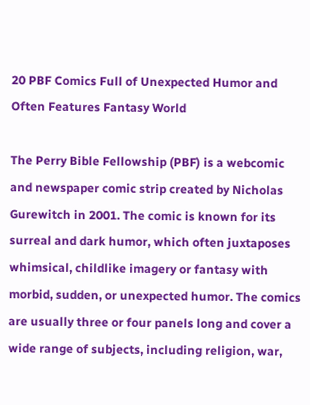20 PBF Comics Full of Unexpected Humor and Often Features Fantasy World

The Perry Bible Fellowship (PBF) is a webcomic and newspaper comic strip created by Nicholas Gurewitch in 2001. The comic is known for its surreal and dark humor, which often juxtaposes whimsical, childlike imagery or fantasy with morbid, sudden, or unexpected humor. The comics are usually three or four panels long and cover a wide range of subjects, including religion, war,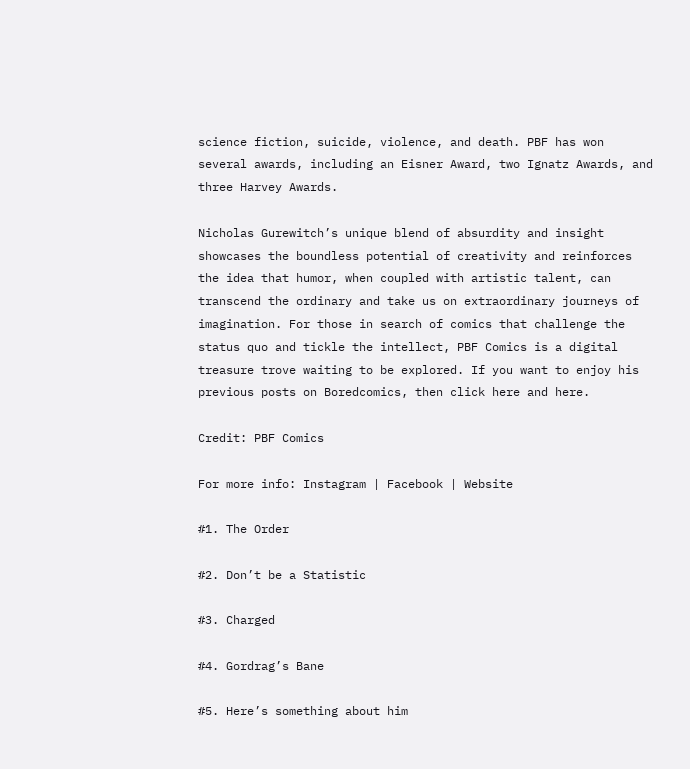science fiction, suicide, violence, and death. PBF has won several awards, including an Eisner Award, two Ignatz Awards, and three Harvey Awards.

Nicholas Gurewitch’s unique blend of absurdity and insight showcases the boundless potential of creativity and reinforces the idea that humor, when coupled with artistic talent, can transcend the ordinary and take us on extraordinary journeys of imagination. For those in search of comics that challenge the status quo and tickle the intellect, PBF Comics is a digital treasure trove waiting to be explored. If you want to enjoy his previous posts on Boredcomics, then click here and here.

Credit: PBF Comics

For more info: Instagram | Facebook | Website

#1. The Order

#2. Don’t be a Statistic

#3. Charged

#4. Gordrag’s Bane

#5. Here’s something about him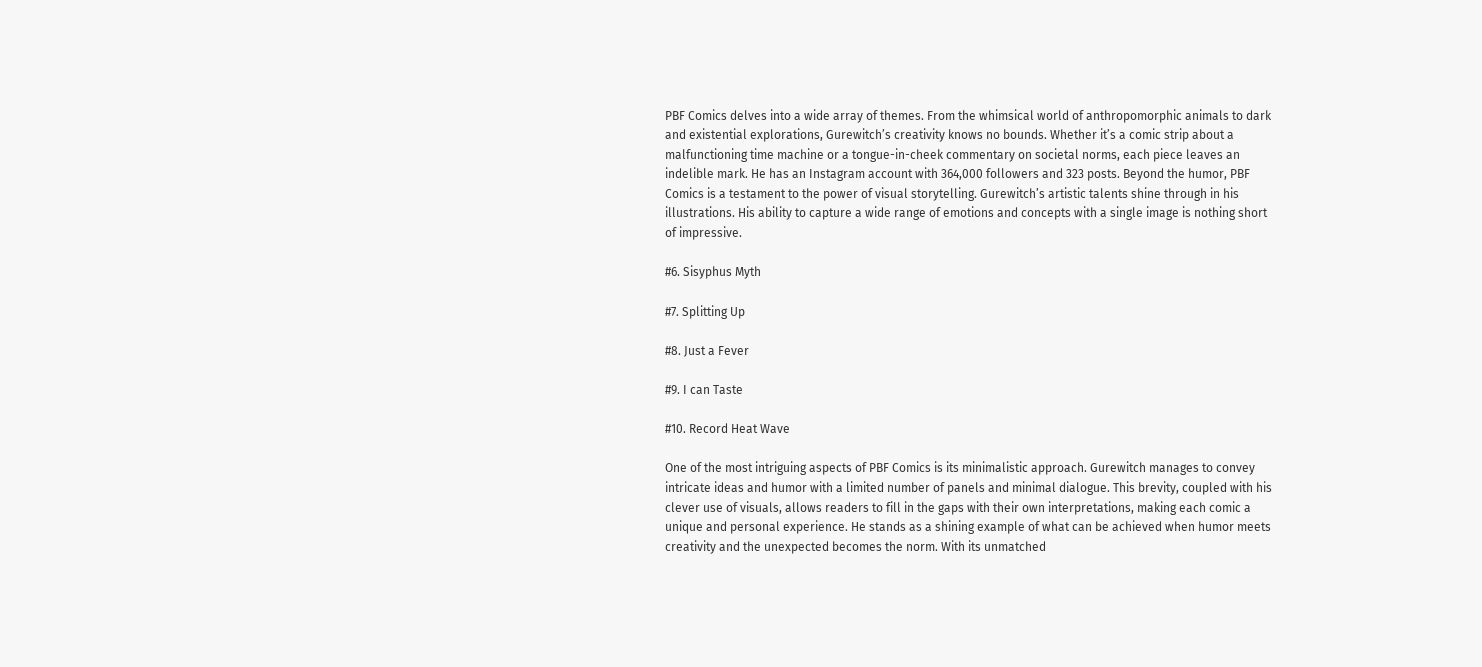PBF Comics delves into a wide array of themes. From the whimsical world of anthropomorphic animals to dark and existential explorations, Gurewitch’s creativity knows no bounds. Whether it’s a comic strip about a malfunctioning time machine or a tongue-in-cheek commentary on societal norms, each piece leaves an indelible mark. He has an Instagram account with 364,000 followers and 323 posts. Beyond the humor, PBF Comics is a testament to the power of visual storytelling. Gurewitch’s artistic talents shine through in his illustrations. His ability to capture a wide range of emotions and concepts with a single image is nothing short of impressive.

#6. Sisyphus Myth

#7. Splitting Up

#8. Just a Fever

#9. I can Taste

#10. Record Heat Wave

One of the most intriguing aspects of PBF Comics is its minimalistic approach. Gurewitch manages to convey intricate ideas and humor with a limited number of panels and minimal dialogue. This brevity, coupled with his clever use of visuals, allows readers to fill in the gaps with their own interpretations, making each comic a unique and personal experience. He stands as a shining example of what can be achieved when humor meets creativity and the unexpected becomes the norm. With its unmatched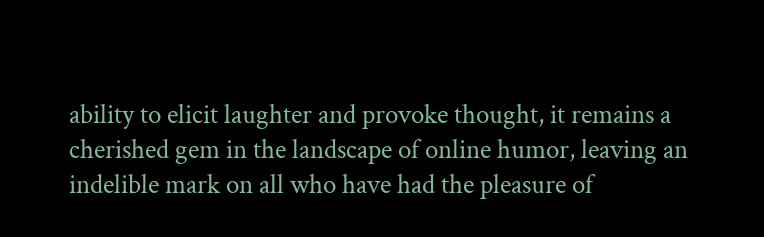ability to elicit laughter and provoke thought, it remains a cherished gem in the landscape of online humor, leaving an indelible mark on all who have had the pleasure of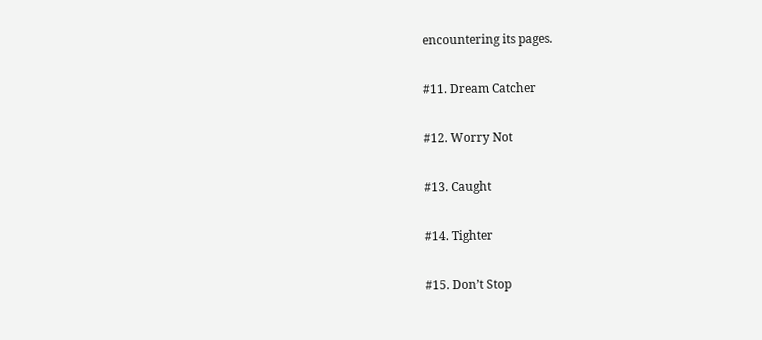encountering its pages.

#11. Dream Catcher

#12. Worry Not

#13. Caught

#14. Tighter

#15. Don’t Stop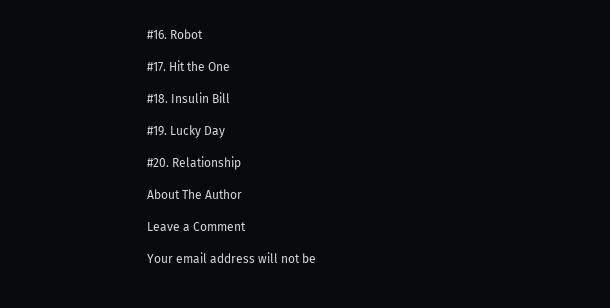#16. Robot

#17. Hit the One

#18. Insulin Bill

#19. Lucky Day

#20. Relationship

About The Author

Leave a Comment

Your email address will not be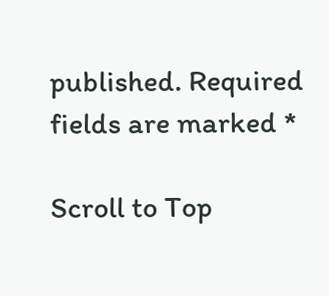published. Required fields are marked *

Scroll to Top